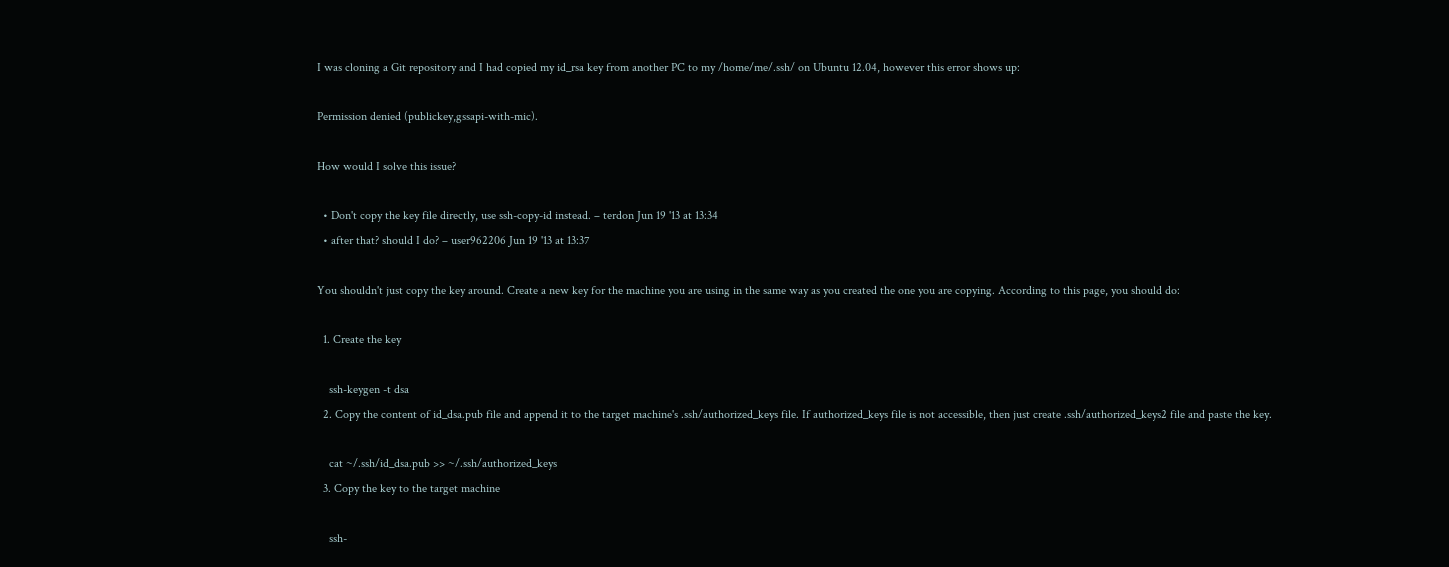I was cloning a Git repository and I had copied my id_rsa key from another PC to my /home/me/.ssh/ on Ubuntu 12.04, however this error shows up:

Permission denied (publickey,gssapi-with-mic).

How would I solve this issue?

  • Don't copy the key file directly, use ssh-copy-id instead. – terdon Jun 19 '13 at 13:34
  • after that? should I do? – user962206 Jun 19 '13 at 13:37

You shouldn't just copy the key around. Create a new key for the machine you are using in the same way as you created the one you are copying. According to this page, you should do:

  1. Create the key

    ssh-keygen -t dsa
  2. Copy the content of id_dsa.pub file and append it to the target machine's .ssh/authorized_keys file. If authorized_keys file is not accessible, then just create .ssh/authorized_keys2 file and paste the key.

    cat ~/.ssh/id_dsa.pub >> ~/.ssh/authorized_keys
  3. Copy the key to the target machine

    ssh-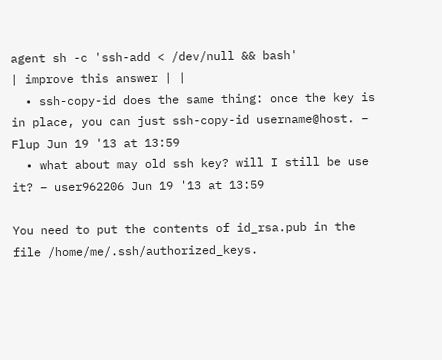agent sh -c 'ssh-add < /dev/null && bash'
| improve this answer | |
  • ssh-copy-id does the same thing: once the key is in place, you can just ssh-copy-id username@host. – Flup Jun 19 '13 at 13:59
  • what about may old ssh key? will I still be use it? – user962206 Jun 19 '13 at 13:59

You need to put the contents of id_rsa.pub in the file /home/me/.ssh/authorized_keys.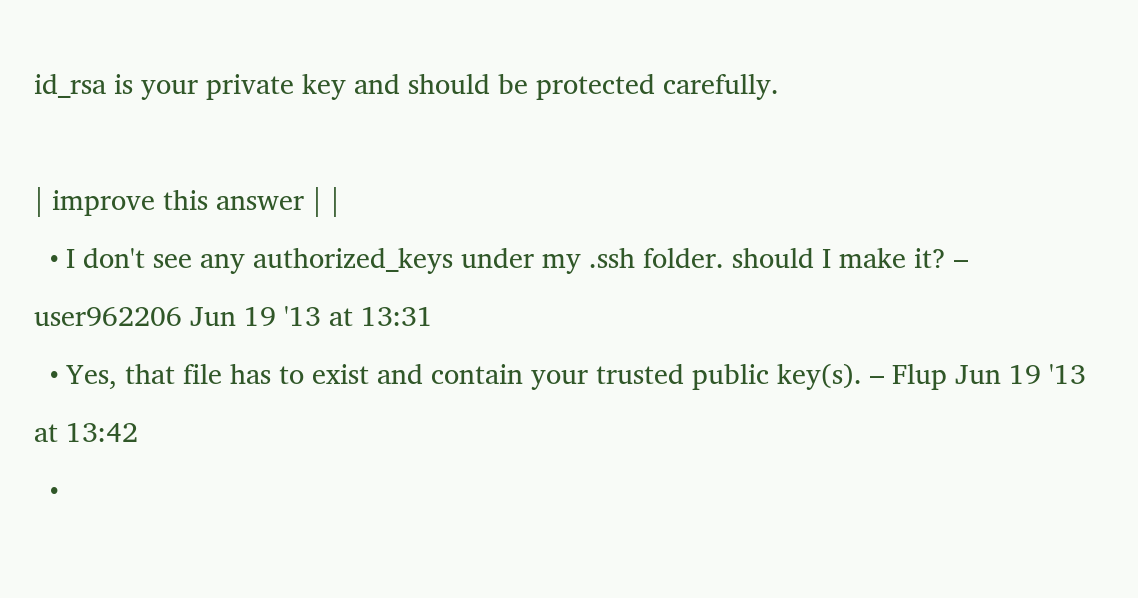id_rsa is your private key and should be protected carefully.

| improve this answer | |
  • I don't see any authorized_keys under my .ssh folder. should I make it? – user962206 Jun 19 '13 at 13:31
  • Yes, that file has to exist and contain your trusted public key(s). – Flup Jun 19 '13 at 13:42
  •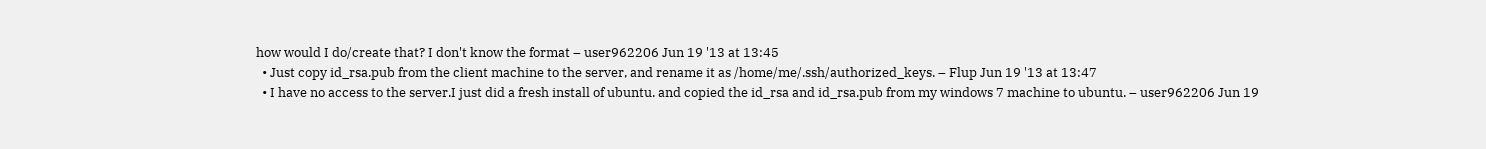how would I do/create that? I don't know the format – user962206 Jun 19 '13 at 13:45
  • Just copy id_rsa.pub from the client machine to the server, and rename it as /home/me/.ssh/authorized_keys. – Flup Jun 19 '13 at 13:47
  • I have no access to the server.I just did a fresh install of ubuntu. and copied the id_rsa and id_rsa.pub from my windows 7 machine to ubuntu. – user962206 Jun 19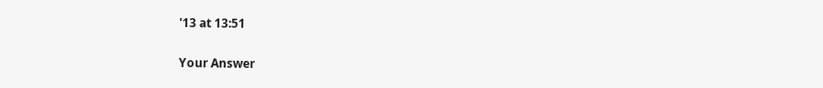'13 at 13:51

Your Answer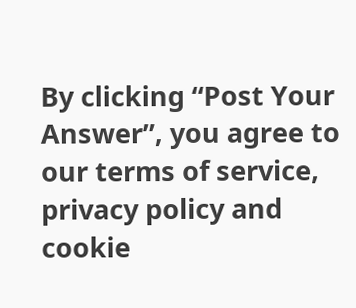By clicking “Post Your Answer”, you agree to our terms of service, privacy policy and cookie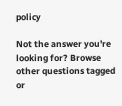policy

Not the answer you're looking for? Browse other questions tagged or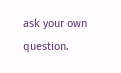ask your own question.